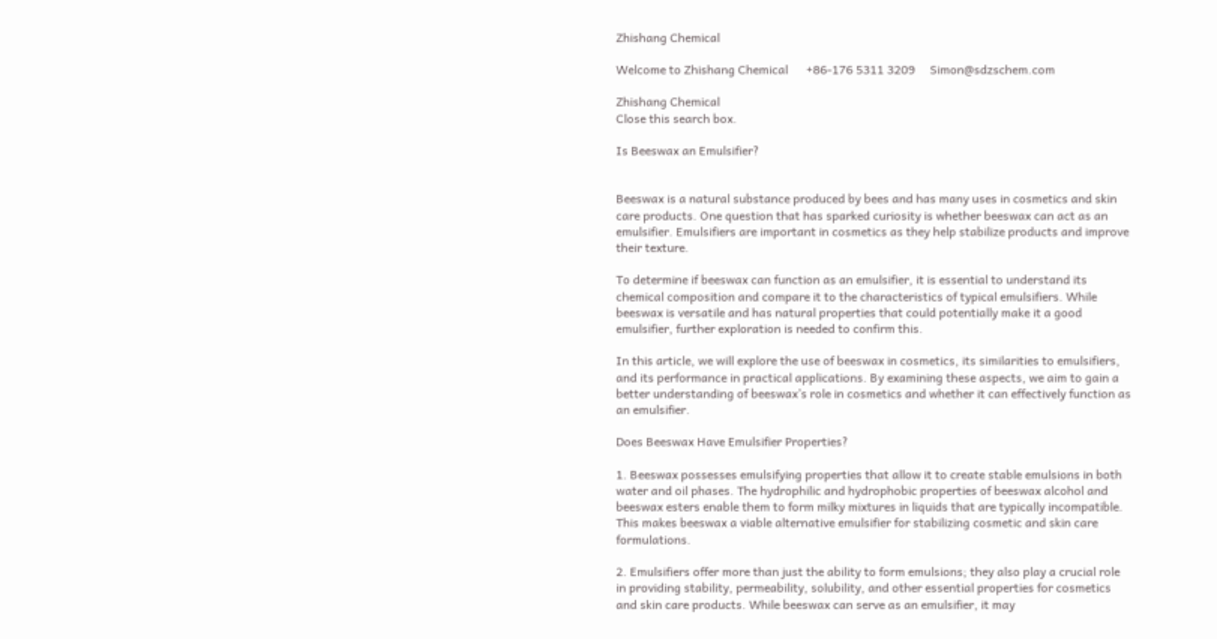Zhishang Chemical

Welcome to Zhishang Chemical      +86-176 5311 3209     Simon@sdzschem.com

Zhishang Chemical
Close this search box.

Is Beeswax an Emulsifier?


Beeswax is a natural substance produced by bees and has many uses in cosmetics and skin care products. One question that has sparked curiosity is whether beeswax can act as an emulsifier. Emulsifiers are important in cosmetics as they help stabilize products and improve their texture.

To determine if beeswax can function as an emulsifier, it is essential to understand its chemical composition and compare it to the characteristics of typical emulsifiers. While beeswax is versatile and has natural properties that could potentially make it a good emulsifier, further exploration is needed to confirm this.

In this article, we will explore the use of beeswax in cosmetics, its similarities to emulsifiers, and its performance in practical applications. By examining these aspects, we aim to gain a better understanding of beeswax’s role in cosmetics and whether it can effectively function as an emulsifier.

Does Beeswax Have Emulsifier Properties?

1. Beeswax possesses emulsifying properties that allow it to create stable emulsions in both water and oil phases. The hydrophilic and hydrophobic properties of beeswax alcohol and beeswax esters enable them to form milky mixtures in liquids that are typically incompatible. This makes beeswax a viable alternative emulsifier for stabilizing cosmetic and skin care formulations.

2. Emulsifiers offer more than just the ability to form emulsions; they also play a crucial role in providing stability, permeability, solubility, and other essential properties for cosmetics and skin care products. While beeswax can serve as an emulsifier, it may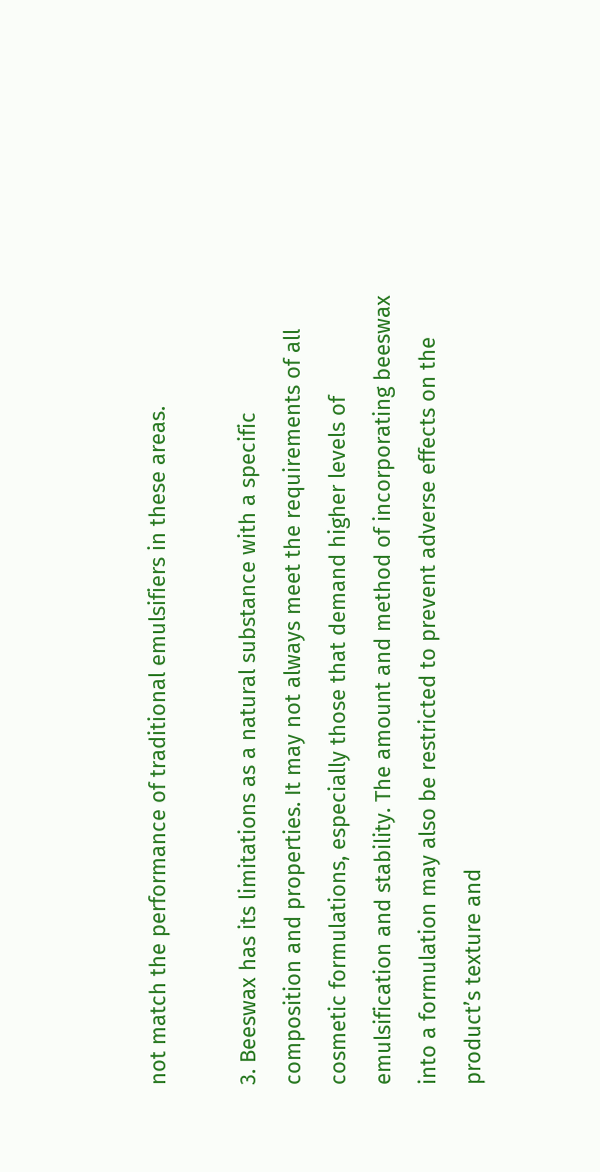not match the performance of traditional emulsifiers in these areas.

3. Beeswax has its limitations as a natural substance with a specific composition and properties. It may not always meet the requirements of all cosmetic formulations, especially those that demand higher levels of emulsification and stability. The amount and method of incorporating beeswax into a formulation may also be restricted to prevent adverse effects on the product’s texture and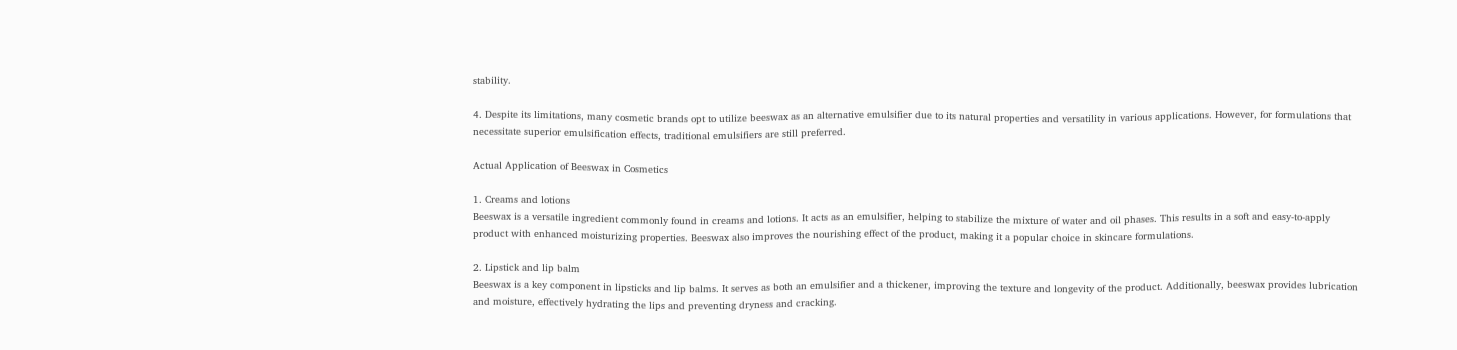stability.

4. Despite its limitations, many cosmetic brands opt to utilize beeswax as an alternative emulsifier due to its natural properties and versatility in various applications. However, for formulations that necessitate superior emulsification effects, traditional emulsifiers are still preferred.

Actual Application of Beeswax in Cosmetics

1. Creams and lotions
Beeswax is a versatile ingredient commonly found in creams and lotions. It acts as an emulsifier, helping to stabilize the mixture of water and oil phases. This results in a soft and easy-to-apply product with enhanced moisturizing properties. Beeswax also improves the nourishing effect of the product, making it a popular choice in skincare formulations.

2. Lipstick and lip balm
Beeswax is a key component in lipsticks and lip balms. It serves as both an emulsifier and a thickener, improving the texture and longevity of the product. Additionally, beeswax provides lubrication and moisture, effectively hydrating the lips and preventing dryness and cracking.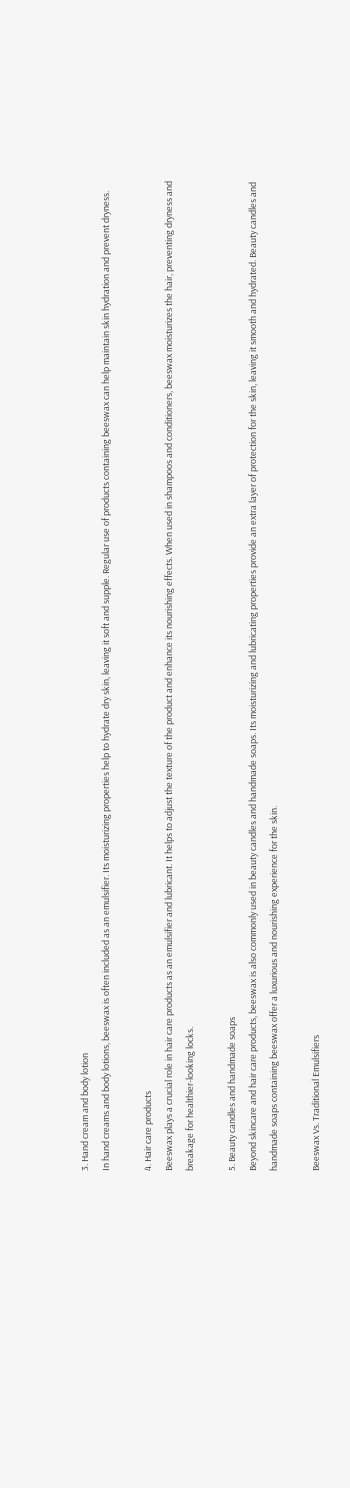3. Hand cream and body lotion
In hand creams and body lotions, beeswax is often included as an emulsifier. Its moisturizing properties help to hydrate dry skin, leaving it soft and supple. Regular use of products containing beeswax can help maintain skin hydration and prevent dryness.

4. Hair care products
Beeswax plays a crucial role in hair care products as an emulsifier and lubricant. It helps to adjust the texture of the product and enhance its nourishing effects. When used in shampoos and conditioners, beeswax moisturizes the hair, preventing dryness and breakage for healthier-looking locks.

5. Beauty candles and handmade soaps
Beyond skincare and hair care products, beeswax is also commonly used in beauty candles and handmade soaps. Its moisturizing and lubricating properties provide an extra layer of protection for the skin, leaving it smooth and hydrated. Beauty candles and handmade soaps containing beeswax offer a luxurious and nourishing experience for the skin.

Beeswax Vs. Traditional Emulsifiers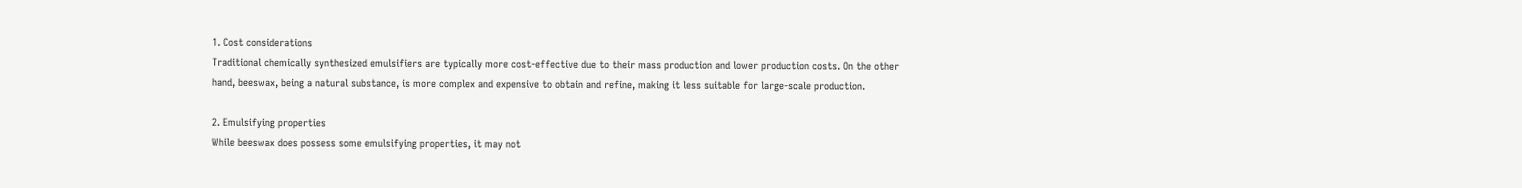1. Cost considerations
Traditional chemically synthesized emulsifiers are typically more cost-effective due to their mass production and lower production costs. On the other hand, beeswax, being a natural substance, is more complex and expensive to obtain and refine, making it less suitable for large-scale production.

2. Emulsifying properties
While beeswax does possess some emulsifying properties, it may not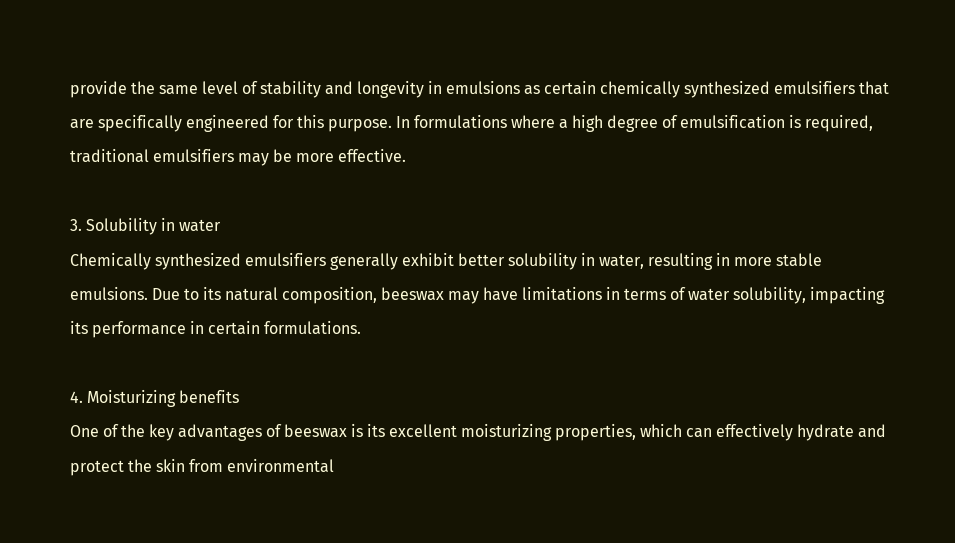provide the same level of stability and longevity in emulsions as certain chemically synthesized emulsifiers that are specifically engineered for this purpose. In formulations where a high degree of emulsification is required, traditional emulsifiers may be more effective.

3. Solubility in water
Chemically synthesized emulsifiers generally exhibit better solubility in water, resulting in more stable emulsions. Due to its natural composition, beeswax may have limitations in terms of water solubility, impacting its performance in certain formulations.

4. Moisturizing benefits
One of the key advantages of beeswax is its excellent moisturizing properties, which can effectively hydrate and protect the skin from environmental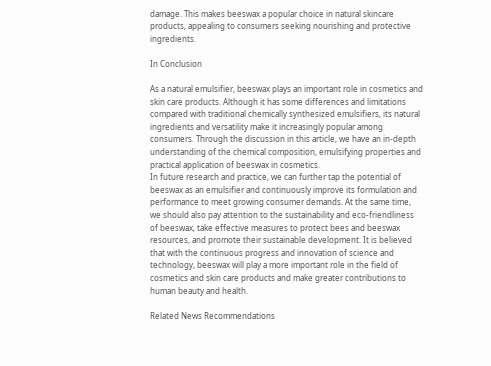damage. This makes beeswax a popular choice in natural skincare products, appealing to consumers seeking nourishing and protective ingredients.

In Conclusion

As a natural emulsifier, beeswax plays an important role in cosmetics and skin care products. Although it has some differences and limitations compared with traditional chemically synthesized emulsifiers, its natural ingredients and versatility make it increasingly popular among consumers. Through the discussion in this article, we have an in-depth understanding of the chemical composition, emulsifying properties and practical application of beeswax in cosmetics.
In future research and practice, we can further tap the potential of beeswax as an emulsifier and continuously improve its formulation and performance to meet growing consumer demands. At the same time, we should also pay attention to the sustainability and eco-friendliness of beeswax, take effective measures to protect bees and beeswax resources, and promote their sustainable development. It is believed that with the continuous progress and innovation of science and technology, beeswax will play a more important role in the field of cosmetics and skin care products and make greater contributions to human beauty and health.

Related News Recommendations